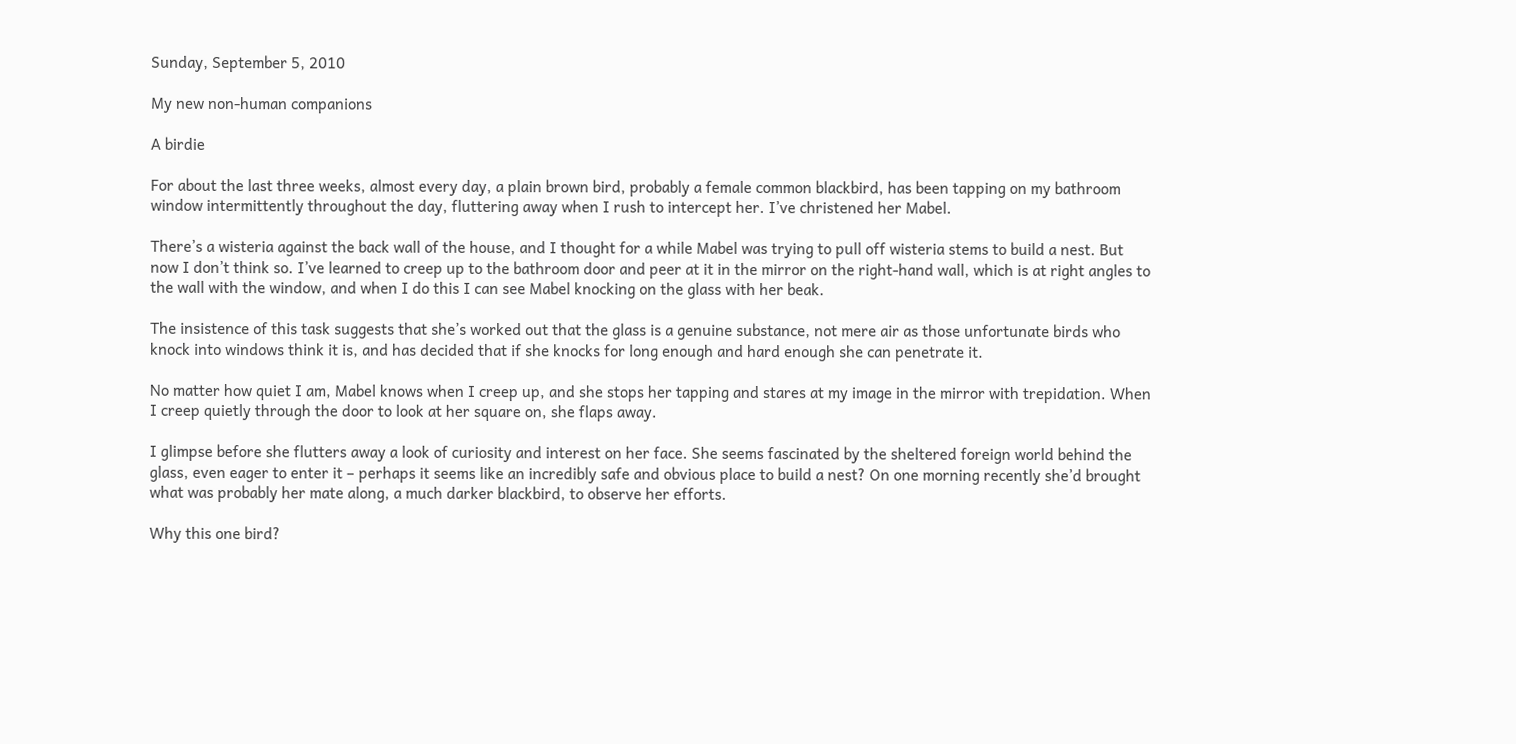Sunday, September 5, 2010

My new non-human companions

A birdie

For about the last three weeks, almost every day, a plain brown bird, probably a female common blackbird, has been tapping on my bathroom window intermittently throughout the day, fluttering away when I rush to intercept her. I’ve christened her Mabel.

There’s a wisteria against the back wall of the house, and I thought for a while Mabel was trying to pull off wisteria stems to build a nest. But now I don’t think so. I’ve learned to creep up to the bathroom door and peer at it in the mirror on the right-hand wall, which is at right angles to the wall with the window, and when I do this I can see Mabel knocking on the glass with her beak.

The insistence of this task suggests that she’s worked out that the glass is a genuine substance, not mere air as those unfortunate birds who knock into windows think it is, and has decided that if she knocks for long enough and hard enough she can penetrate it.

No matter how quiet I am, Mabel knows when I creep up, and she stops her tapping and stares at my image in the mirror with trepidation. When I creep quietly through the door to look at her square on, she flaps away.

I glimpse before she flutters away a look of curiosity and interest on her face. She seems fascinated by the sheltered foreign world behind the glass, even eager to enter it – perhaps it seems like an incredibly safe and obvious place to build a nest? On one morning recently she’d brought what was probably her mate along, a much darker blackbird, to observe her efforts.

Why this one bird?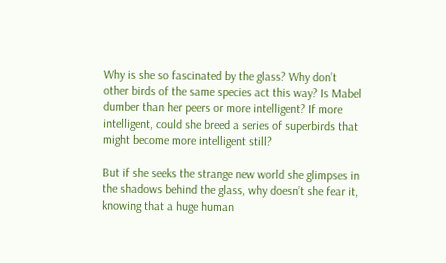Why is she so fascinated by the glass? Why don’t other birds of the same species act this way? Is Mabel dumber than her peers or more intelligent? If more intelligent, could she breed a series of superbirds that might become more intelligent still?

But if she seeks the strange new world she glimpses in the shadows behind the glass, why doesn’t she fear it, knowing that a huge human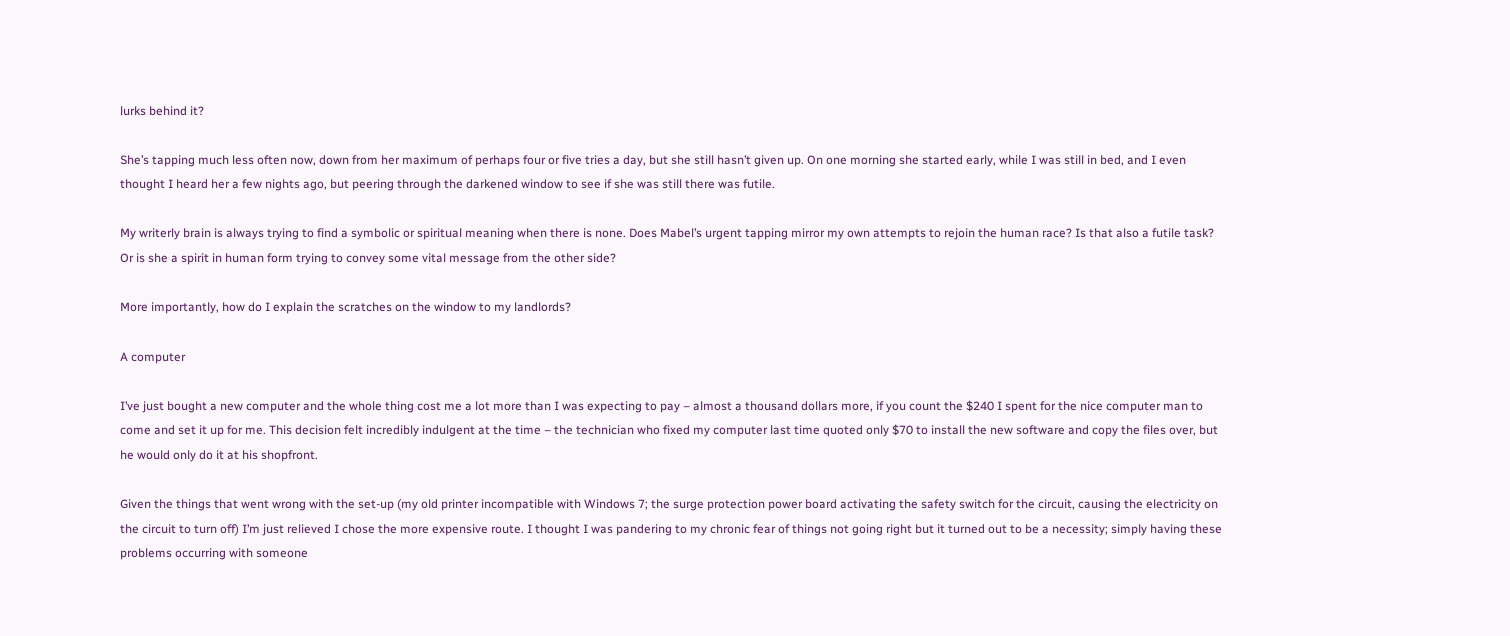lurks behind it?

She’s tapping much less often now, down from her maximum of perhaps four or five tries a day, but she still hasn’t given up. On one morning she started early, while I was still in bed, and I even thought I heard her a few nights ago, but peering through the darkened window to see if she was still there was futile.

My writerly brain is always trying to find a symbolic or spiritual meaning when there is none. Does Mabel’s urgent tapping mirror my own attempts to rejoin the human race? Is that also a futile task? Or is she a spirit in human form trying to convey some vital message from the other side?

More importantly, how do I explain the scratches on the window to my landlords?

A computer

I’ve just bought a new computer and the whole thing cost me a lot more than I was expecting to pay – almost a thousand dollars more, if you count the $240 I spent for the nice computer man to come and set it up for me. This decision felt incredibly indulgent at the time – the technician who fixed my computer last time quoted only $70 to install the new software and copy the files over, but he would only do it at his shopfront.

Given the things that went wrong with the set-up (my old printer incompatible with Windows 7; the surge protection power board activating the safety switch for the circuit, causing the electricity on the circuit to turn off) I’m just relieved I chose the more expensive route. I thought I was pandering to my chronic fear of things not going right but it turned out to be a necessity; simply having these problems occurring with someone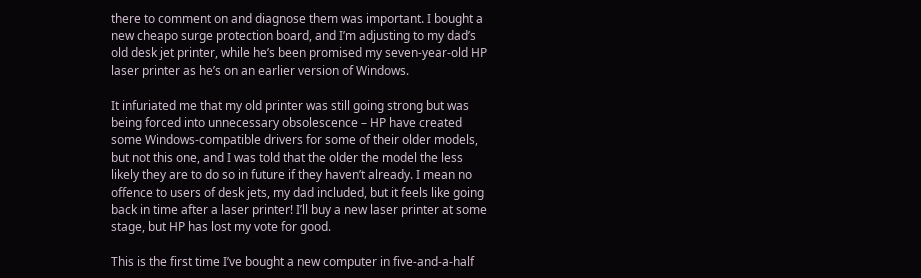there to comment on and diagnose them was important. I bought a new cheapo surge protection board, and I’m adjusting to my dad’s old desk jet printer, while he’s been promised my seven-year-old HP laser printer as he’s on an earlier version of Windows.

It infuriated me that my old printer was still going strong but was being forced into unnecessary obsolescence – HP have created some Windows-compatible drivers for some of their older models, but not this one, and I was told that the older the model the less likely they are to do so in future if they haven’t already. I mean no offence to users of desk jets, my dad included, but it feels like going back in time after a laser printer! I’ll buy a new laser printer at some stage, but HP has lost my vote for good.

This is the first time I’ve bought a new computer in five-and-a-half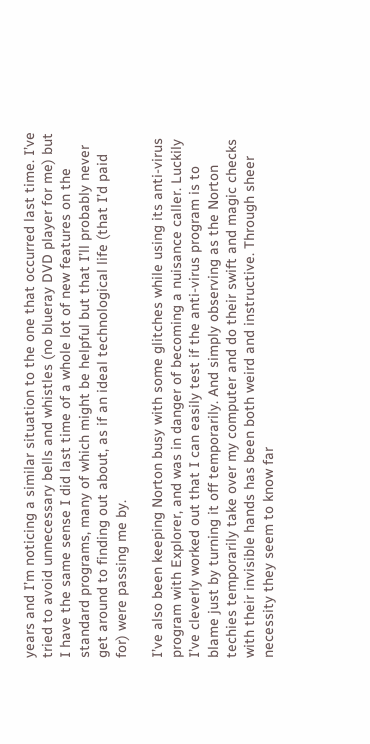years and I’m noticing a similar situation to the one that occurred last time. I’ve tried to avoid unnecessary bells and whistles (no blueray DVD player for me) but I have the same sense I did last time of a whole lot of new features on the standard programs, many of which might be helpful but that I’ll probably never get around to finding out about, as if an ideal technological life (that I’d paid for) were passing me by.

I’ve also been keeping Norton busy with some glitches while using its anti-virus program with Explorer, and was in danger of becoming a nuisance caller. Luckily I’ve cleverly worked out that I can easily test if the anti-virus program is to blame just by turning it off temporarily. And simply observing as the Norton techies temporarily take over my computer and do their swift and magic checks with their invisible hands has been both weird and instructive. Through sheer necessity they seem to know far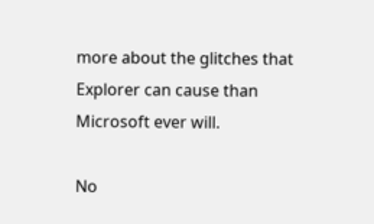more about the glitches that Explorer can cause than Microsoft ever will.

No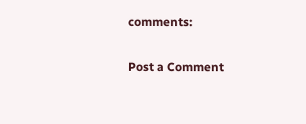comments:

Post a Comment